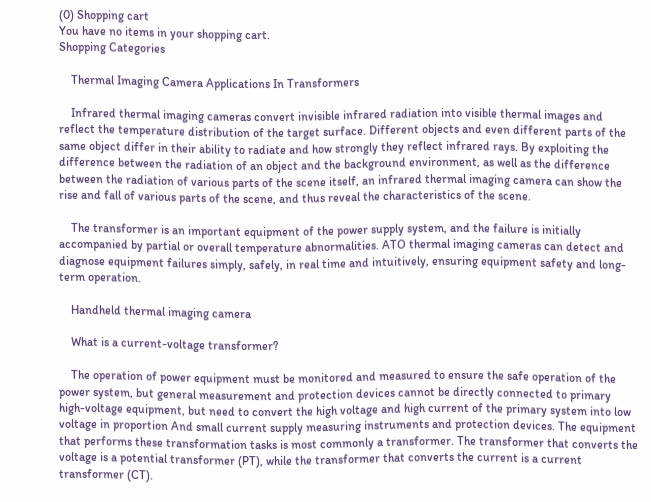(0) Shopping cart
You have no items in your shopping cart.
Shopping Categories

    Thermal Imaging Camera Applications In Transformers

    Infrared thermal imaging cameras convert invisible infrared radiation into visible thermal images and reflect the temperature distribution of the target surface. Different objects and even different parts of the same object differ in their ability to radiate and how strongly they reflect infrared rays. By exploiting the difference between the radiation of an object and the background environment, as well as the difference between the radiation of various parts of the scene itself, an infrared thermal imaging camera can show the rise and fall of various parts of the scene, and thus reveal the characteristics of the scene.

    The transformer is an important equipment of the power supply system, and the failure is initially accompanied by partial or overall temperature abnormalities. ATO thermal imaging cameras can detect and diagnose equipment failures simply, safely, in real time and intuitively, ensuring equipment safety and long-term operation.

    Handheld thermal imaging camera

    What is a current-voltage transformer?

    The operation of power equipment must be monitored and measured to ensure the safe operation of the power system, but general measurement and protection devices cannot be directly connected to primary high-voltage equipment, but need to convert the high voltage and high current of the primary system into low voltage in proportion And small current supply measuring instruments and protection devices. The equipment that performs these transformation tasks is most commonly a transformer. The transformer that converts the voltage is a potential transformer (PT), while the transformer that converts the current is a current transformer (CT).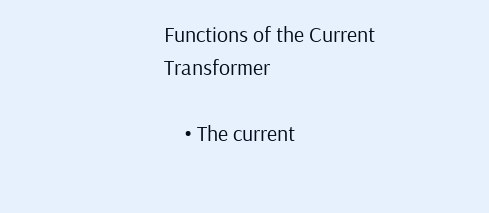Functions of the Current Transformer

    • The current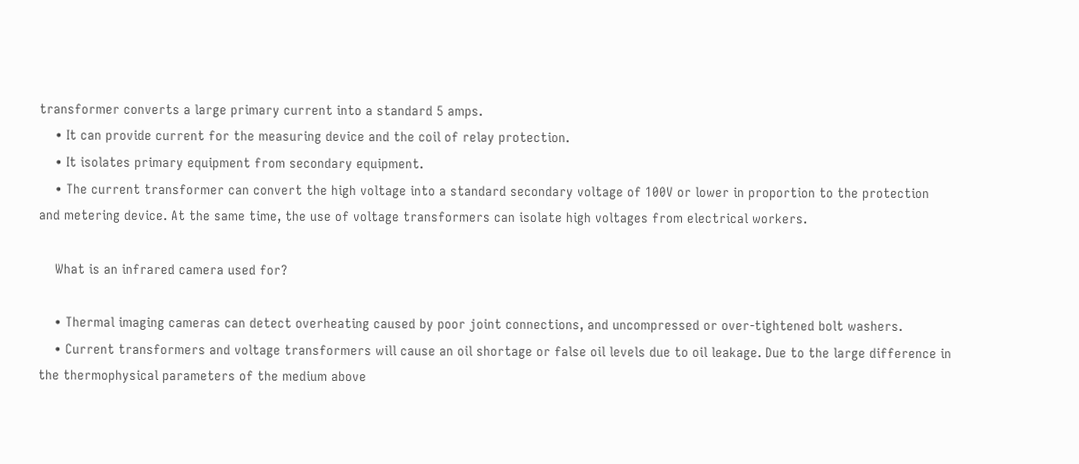transformer converts a large primary current into a standard 5 amps.
    • It can provide current for the measuring device and the coil of relay protection.
    • It isolates primary equipment from secondary equipment.
    • The current transformer can convert the high voltage into a standard secondary voltage of 100V or lower in proportion to the protection and metering device. At the same time, the use of voltage transformers can isolate high voltages from electrical workers.

    What is an infrared camera used for?

    • Thermal imaging cameras can detect overheating caused by poor joint connections, and uncompressed or over-tightened bolt washers.
    • Current transformers and voltage transformers will cause an oil shortage or false oil levels due to oil leakage. Due to the large difference in the thermophysical parameters of the medium above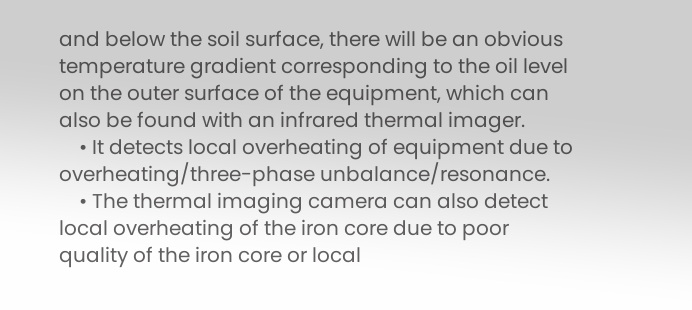and below the soil surface, there will be an obvious temperature gradient corresponding to the oil level on the outer surface of the equipment, which can also be found with an infrared thermal imager.
    • It detects local overheating of equipment due to overheating/three-phase unbalance/resonance.
    • The thermal imaging camera can also detect local overheating of the iron core due to poor quality of the iron core or local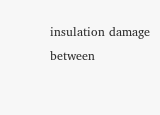insulation damage between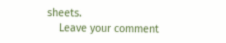sheets.
    Leave your comment